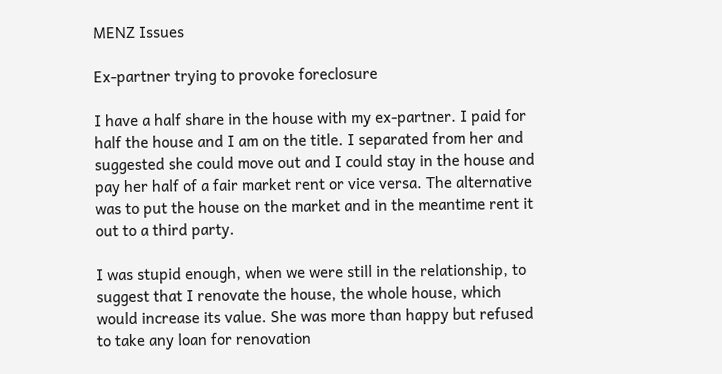MENZ Issues

Ex-partner trying to provoke foreclosure

I have a half share in the house with my ex-partner. I paid for half the house and I am on the title. I separated from her and suggested she could move out and I could stay in the house and pay her half of a fair market rent or vice versa. The alternative was to put the house on the market and in the meantime rent it out to a third party.

I was stupid enough, when we were still in the relationship, to suggest that I renovate the house, the whole house, which would increase its value. She was more than happy but refused to take any loan for renovation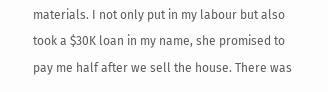materials. I not only put in my labour but also took a $30K loan in my name, she promised to pay me half after we sell the house. There was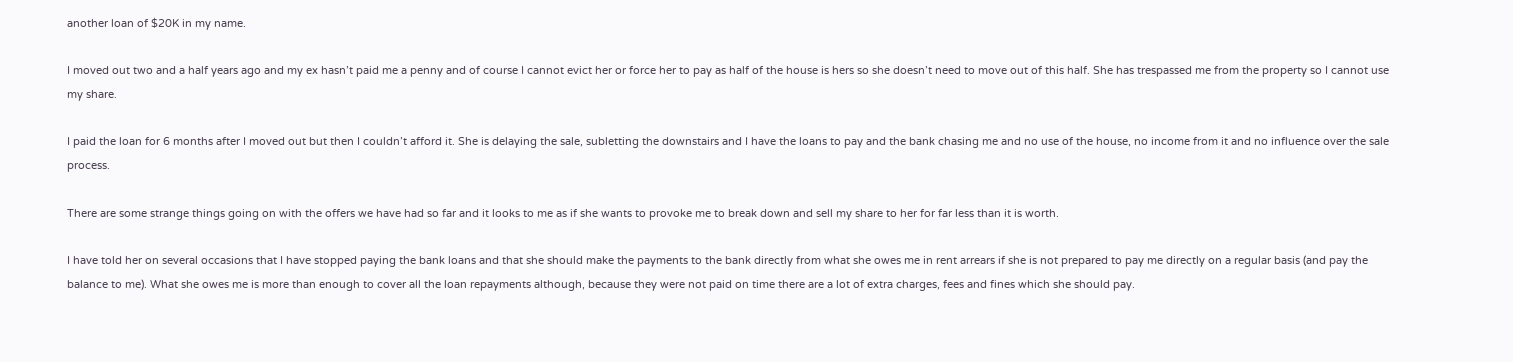another loan of $20K in my name.

I moved out two and a half years ago and my ex hasn’t paid me a penny and of course I cannot evict her or force her to pay as half of the house is hers so she doesn’t need to move out of this half. She has trespassed me from the property so I cannot use my share.

I paid the loan for 6 months after I moved out but then I couldn’t afford it. She is delaying the sale, subletting the downstairs and I have the loans to pay and the bank chasing me and no use of the house, no income from it and no influence over the sale process.

There are some strange things going on with the offers we have had so far and it looks to me as if she wants to provoke me to break down and sell my share to her for far less than it is worth.

I have told her on several occasions that I have stopped paying the bank loans and that she should make the payments to the bank directly from what she owes me in rent arrears if she is not prepared to pay me directly on a regular basis (and pay the balance to me). What she owes me is more than enough to cover all the loan repayments although, because they were not paid on time there are a lot of extra charges, fees and fines which she should pay.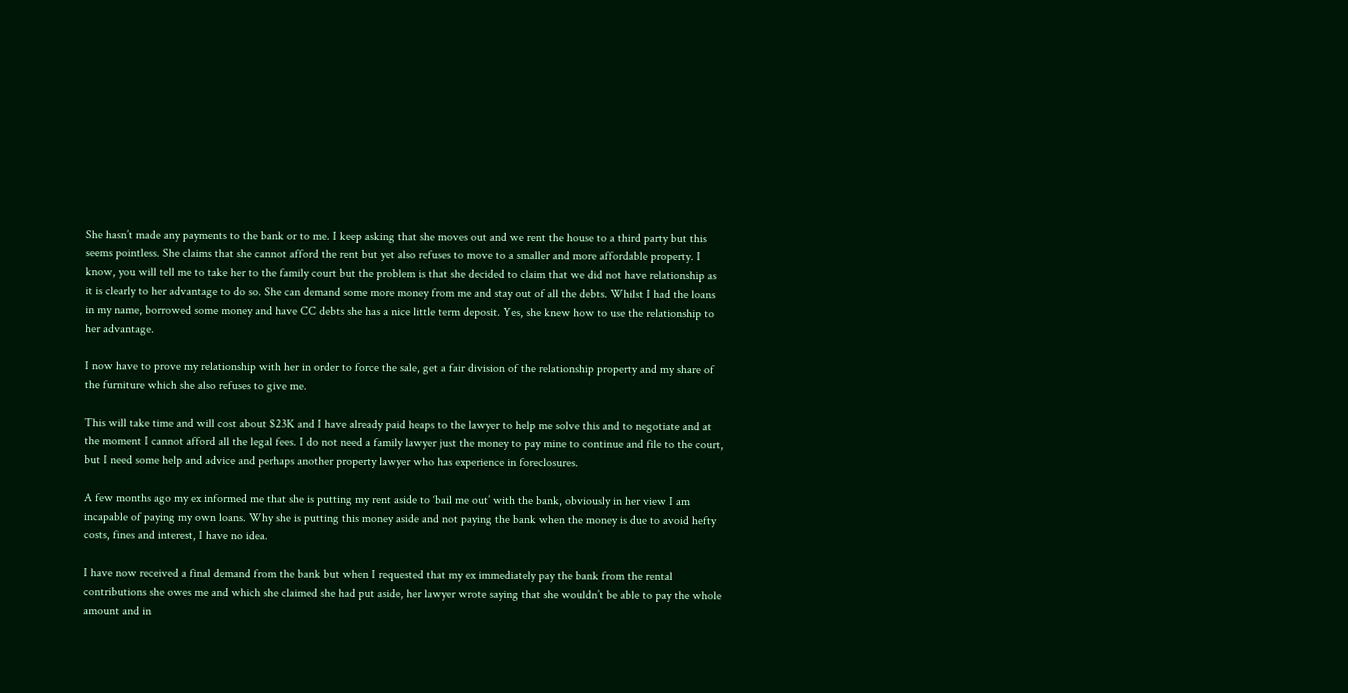She hasn’t made any payments to the bank or to me. I keep asking that she moves out and we rent the house to a third party but this seems pointless. She claims that she cannot afford the rent but yet also refuses to move to a smaller and more affordable property. I know, you will tell me to take her to the family court but the problem is that she decided to claim that we did not have relationship as it is clearly to her advantage to do so. She can demand some more money from me and stay out of all the debts. Whilst I had the loans in my name, borrowed some money and have CC debts she has a nice little term deposit. Yes, she knew how to use the relationship to her advantage.

I now have to prove my relationship with her in order to force the sale, get a fair division of the relationship property and my share of the furniture which she also refuses to give me.

This will take time and will cost about $23K and I have already paid heaps to the lawyer to help me solve this and to negotiate and at the moment I cannot afford all the legal fees. I do not need a family lawyer just the money to pay mine to continue and file to the court, but I need some help and advice and perhaps another property lawyer who has experience in foreclosures.

A few months ago my ex informed me that she is putting my rent aside to ‘bail me out’ with the bank, obviously in her view I am incapable of paying my own loans. Why she is putting this money aside and not paying the bank when the money is due to avoid hefty costs, fines and interest, I have no idea.

I have now received a final demand from the bank but when I requested that my ex immediately pay the bank from the rental contributions she owes me and which she claimed she had put aside, her lawyer wrote saying that she wouldn’t be able to pay the whole amount and in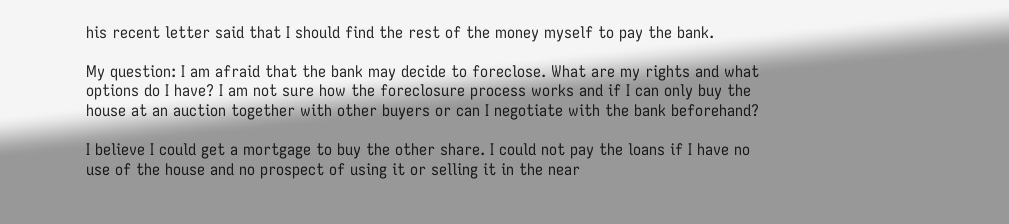his recent letter said that I should find the rest of the money myself to pay the bank.

My question: I am afraid that the bank may decide to foreclose. What are my rights and what options do I have? I am not sure how the foreclosure process works and if I can only buy the house at an auction together with other buyers or can I negotiate with the bank beforehand?

I believe I could get a mortgage to buy the other share. I could not pay the loans if I have no use of the house and no prospect of using it or selling it in the near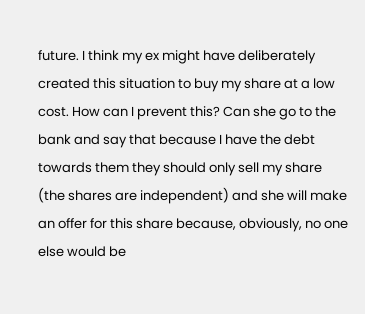future. I think my ex might have deliberately created this situation to buy my share at a low cost. How can I prevent this? Can she go to the bank and say that because I have the debt towards them they should only sell my share (the shares are independent) and she will make an offer for this share because, obviously, no one else would be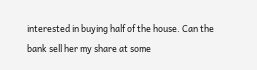interested in buying half of the house. Can the bank sell her my share at some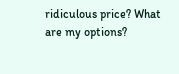ridiculous price? What are my options?